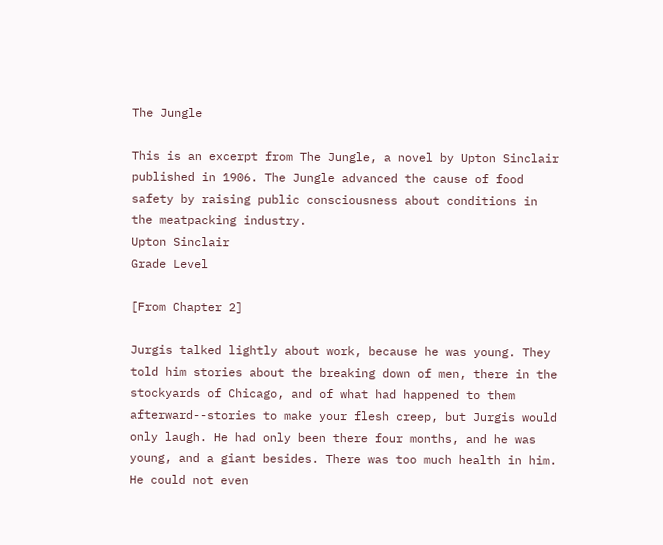The Jungle

This is an excerpt from The Jungle, a novel by Upton Sinclair published in 1906. The Jungle advanced the cause of food safety by raising public consciousness about conditions in the meatpacking industry.
Upton Sinclair
Grade Level

[From Chapter 2]

Jurgis talked lightly about work‚ because he was young. They told him stories about the breaking down of men‚ there in the stockyards of Chicago‚ and of what had happened to them afterward--stories to make your flesh creep‚ but Jurgis would only laugh. He had only been there four months‚ and he was young‚ and a giant besides. There was too much health in him. He could not even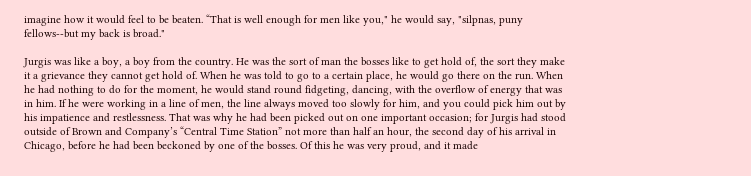imagine how it would feel to be beaten. “That is well enough for men like you‚" he would say‚ "silpnas‚ puny fellows--but my back is broad."

Jurgis was like a boy‚ a boy from the country. He was the sort of man the bosses like to get hold of‚ the sort they make it a grievance they cannot get hold of. When he was told to go to a certain place‚ he would go there on the run. When he had nothing to do for the moment‚ he would stand round fidgeting‚ dancing‚ with the overflow of energy that was in him. If he were working in a line of men‚ the line always moved too slowly for him‚ and you could pick him out by his impatience and restlessness. That was why he had been picked out on one important occasion; for Jurgis had stood outside of Brown and Company’s “Central Time Station” not more than half an hour‚ the second day of his arrival in Chicago‚ before he had been beckoned by one of the bosses. Of this he was very proud‚ and it made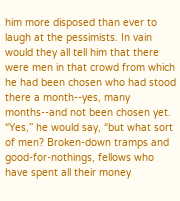him more disposed than ever to laugh at the pessimists. In vain would they all tell him that there were men in that crowd from which he had been chosen who had stood there a month--yes‚ many months--and not been chosen yet. “Yes‚” he would say‚ “but what sort of men? Broken-down tramps and good-for-nothings‚ fellows who have spent all their money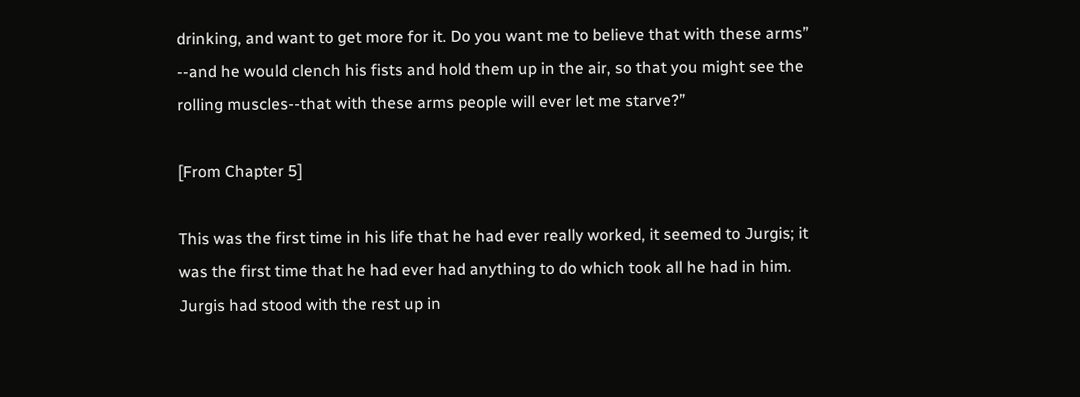drinking‚ and want to get more for it. Do you want me to believe that with these arms” --and he would clench his fists and hold them up in the air‚ so that you might see the rolling muscles--that with these arms people will ever let me starve?”

[From Chapter 5]

This was the first time in his life that he had ever really worked‚ it seemed to Jurgis; it was the first time that he had ever had anything to do which took all he had in him. Jurgis had stood with the rest up in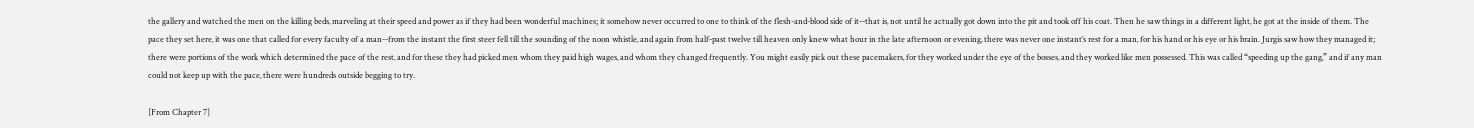the gallery and watched the men on the killing beds‚ marveling at their speed and power as if they had been wonderful machines; it somehow never occurred to one to think of the flesh-and-blood side of it--that is‚ not until he actually got down into the pit and took off his coat. Then he saw things in a different light‚ he got at the inside of them. The pace they set here‚ it was one that called for every faculty of a man--from the instant the first steer fell till the sounding of the noon whistle‚ and again from half-past twelve till heaven only knew what hour in the late afternoon or evening‚ there was never one instant’s rest for a man‚ for his hand or his eye or his brain. Jurgis saw how they managed it; there were portions of the work which determined the pace of the rest‚ and for these they had picked men whom they paid high wages‚ and whom they changed frequently. You might easily pick out these pacemakers‚ for they worked under the eye of the bosses‚ and they worked like men possessed. This was called “speeding up the gang‚” and if any man could not keep up with the pace‚ there were hundreds outside begging to try.

[From Chapter 7]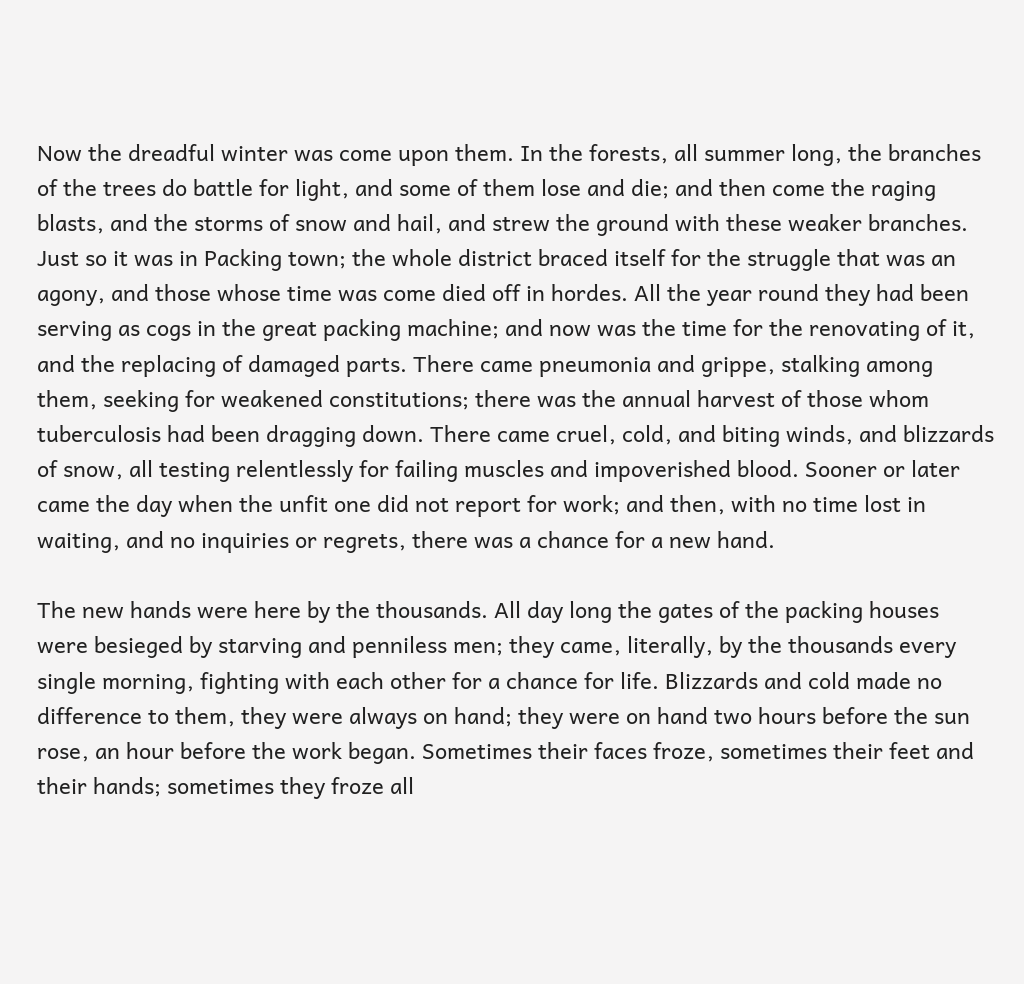Now the dreadful winter was come upon them. In the forests‚ all summer long‚ the branches of the trees do battle for light‚ and some of them lose and die; and then come the raging blasts‚ and the storms of snow and hail‚ and strew the ground with these weaker branches. Just so it was in Packing town; the whole district braced itself for the struggle that was an agony‚ and those whose time was come died off in hordes. All the year round they had been serving as cogs in the great packing machine; and now was the time for the renovating of it‚ and the replacing of damaged parts. There came pneumonia and grippe‚ stalking among them‚ seeking for weakened constitutions; there was the annual harvest of those whom tuberculosis had been dragging down. There came cruel‚ cold‚ and biting winds‚ and blizzards of snow‚ all testing relentlessly for failing muscles and impoverished blood. Sooner or later came the day when the unfit one did not report for work; and then‚ with no time lost in waiting‚ and no inquiries or regrets‚ there was a chance for a new hand.

The new hands were here by the thousands. All day long the gates of the packing houses were besieged by starving and penniless men; they came‚ literally‚ by the thousands every single morning‚ fighting with each other for a chance for life. Blizzards and cold made no difference to them‚ they were always on hand; they were on hand two hours before the sun rose‚ an hour before the work began. Sometimes their faces froze‚ sometimes their feet and their hands; sometimes they froze all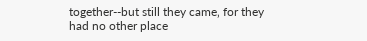together--but still they came‚ for they had no other place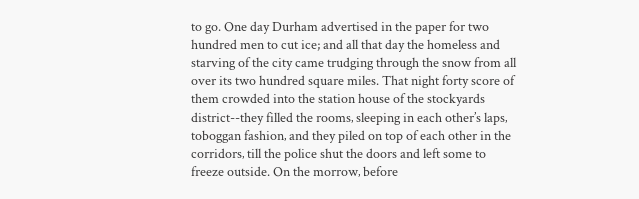to go. One day Durham advertised in the paper for two hundred men to cut ice; and all that day the homeless and starving of the city came trudging through the snow from all over its two hundred square miles. That night forty score of them crowded into the station house of the stockyards district--they filled the rooms‚ sleeping in each other’s laps‚ toboggan fashion‚ and they piled on top of each other in the corridors‚ till the police shut the doors and left some to freeze outside. On the morrow‚ before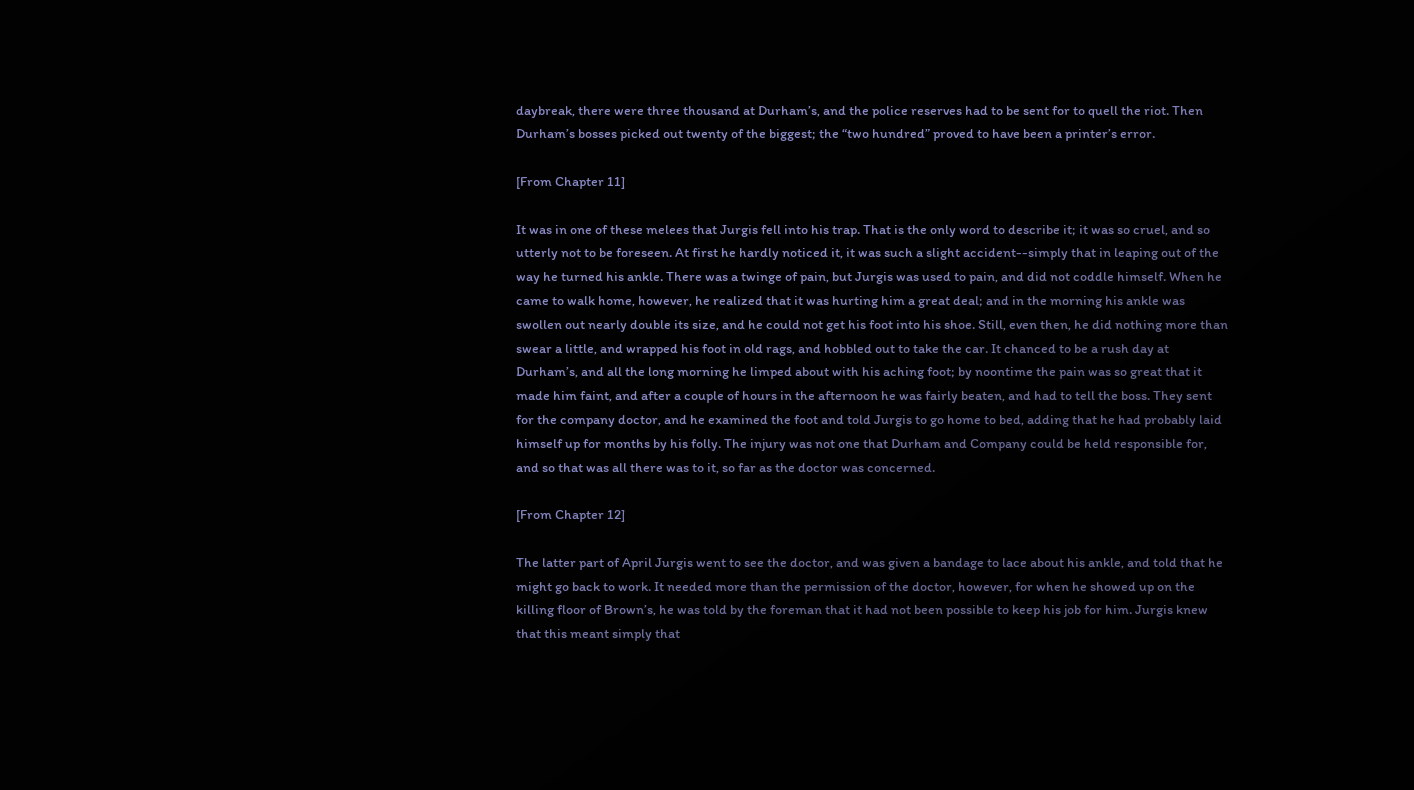daybreak‚ there were three thousand at Durham’s‚ and the police reserves had to be sent for to quell the riot. Then Durham’s bosses picked out twenty of the biggest; the “two hundred” proved to have been a printer’s error.

[From Chapter 11]

It was in one of these melees that Jurgis fell into his trap. That is the only word to describe it; it was so cruel‚ and so utterly not to be foreseen. At first he hardly noticed it‚ it was such a slight accident--simply that in leaping out of the way he turned his ankle. There was a twinge of pain‚ but Jurgis was used to pain‚ and did not coddle himself. When he came to walk home‚ however‚ he realized that it was hurting him a great deal; and in the morning his ankle was swollen out nearly double its size‚ and he could not get his foot into his shoe. Still‚ even then‚ he did nothing more than swear a little‚ and wrapped his foot in old rags‚ and hobbled out to take the car. It chanced to be a rush day at Durham’s‚ and all the long morning he limped about with his aching foot; by noontime the pain was so great that it made him faint‚ and after a couple of hours in the afternoon he was fairly beaten‚ and had to tell the boss. They sent for the company doctor‚ and he examined the foot and told Jurgis to go home to bed‚ adding that he had probably laid himself up for months by his folly. The injury was not one that Durham and Company could be held responsible for‚ and so that was all there was to it‚ so far as the doctor was concerned.

[From Chapter 12]

The latter part of April Jurgis went to see the doctor‚ and was given a bandage to lace about his ankle‚ and told that he might go back to work. It needed more than the permission of the doctor‚ however‚ for when he showed up on the killing floor of Brown’s‚ he was told by the foreman that it had not been possible to keep his job for him. Jurgis knew that this meant simply that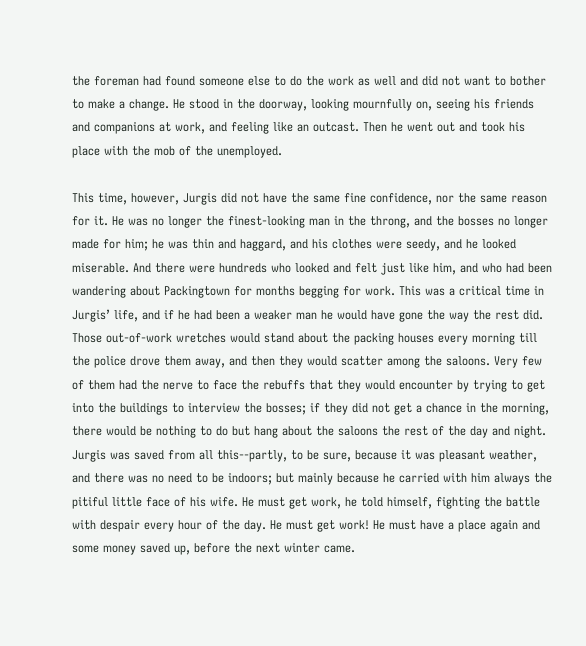the foreman had found someone else to do the work as well and did not want to bother to make a change. He stood in the doorway‚ looking mournfully on‚ seeing his friends and companions at work‚ and feeling like an outcast. Then he went out and took his place with the mob of the unemployed.

This time‚ however‚ Jurgis did not have the same fine confidence‚ nor the same reason for it. He was no longer the finest-looking man in the throng‚ and the bosses no longer made for him; he was thin and haggard‚ and his clothes were seedy‚ and he looked miserable. And there were hundreds who looked and felt just like him‚ and who had been wandering about Packingtown for months begging for work. This was a critical time in Jurgis’ life‚ and if he had been a weaker man he would have gone the way the rest did. Those out-of-work wretches would stand about the packing houses every morning till the police drove them away‚ and then they would scatter among the saloons. Very few of them had the nerve to face the rebuffs that they would encounter by trying to get into the buildings to interview the bosses; if they did not get a chance in the morning‚ there would be nothing to do but hang about the saloons the rest of the day and night. Jurgis was saved from all this--partly‚ to be sure‚ because it was pleasant weather‚ and there was no need to be indoors; but mainly because he carried with him always the pitiful little face of his wife. He must get work‚ he told himself‚ fighting the battle with despair every hour of the day. He must get work! He must have a place again and some money saved up‚ before the next winter came.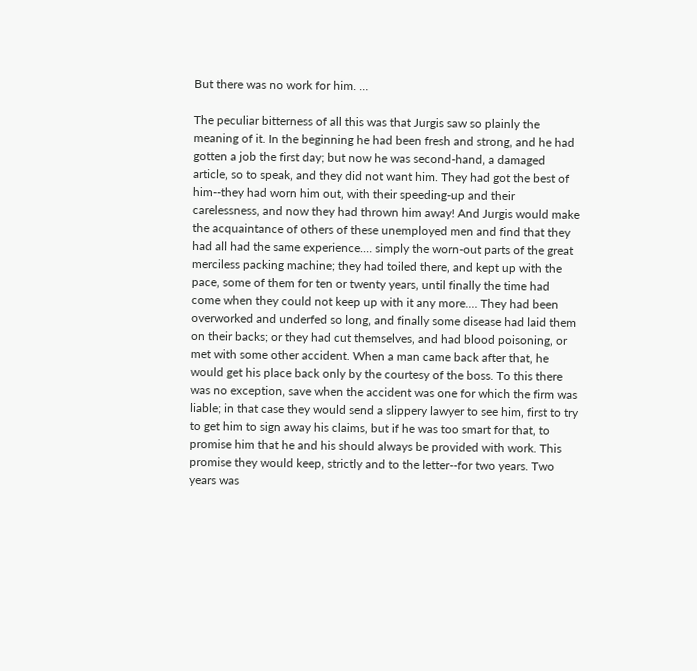But there was no work for him. …

The peculiar bitterness of all this was that Jurgis saw so plainly the meaning of it. In the beginning he had been fresh and strong‚ and he had gotten a job the first day; but now he was second-hand‚ a damaged article‚ so to speak‚ and they did not want him. They had got the best of him--they had worn him out‚ with their speeding-up and their carelessness‚ and now they had thrown him away! And Jurgis would make the acquaintance of others of these unemployed men and find that they had all had the same experience.… simply the worn-out parts of the great merciless packing machine; they had toiled there‚ and kept up with the pace‚ some of them for ten or twenty years‚ until finally the time had come when they could not keep up with it any more.… They had been overworked and underfed so long‚ and finally some disease had laid them on their backs; or they had cut themselves‚ and had blood poisoning‚ or met with some other accident. When a man came back after that‚ he would get his place back only by the courtesy of the boss. To this there was no exception‚ save when the accident was one for which the firm was liable; in that case they would send a slippery lawyer to see him‚ first to try to get him to sign away his claims‚ but if he was too smart for that‚ to promise him that he and his should always be provided with work. This promise they would keep‚ strictly and to the letter--for two years. Two years was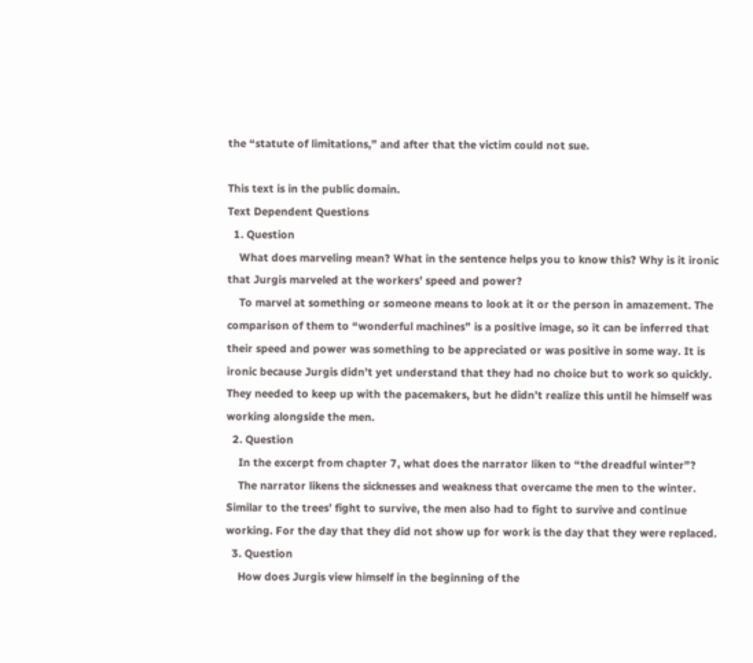the “statute of limitations‚” and after that the victim could not sue.

This text is in the public domain.
Text Dependent Questions
  1. Question
    What does marveling mean? What in the sentence helps you to know this? Why is it ironic that Jurgis marveled at the workers’ speed and power?
    To marvel at something or someone means to look at it or the person in amazement. The comparison of them to “wonderful machines” is a positive image, so it can be inferred that their speed and power was something to be appreciated or was positive in some way. It is ironic because Jurgis didn’t yet understand that they had no choice but to work so quickly. They needed to keep up with the pacemakers, but he didn’t realize this until he himself was working alongside the men.
  2. Question
    In the excerpt from chapter 7, what does the narrator liken to “the dreadful winter”?
    The narrator likens the sicknesses and weakness that overcame the men to the winter. Similar to the trees’ fight to survive, the men also had to fight to survive and continue working. For the day that they did not show up for work is the day that they were replaced.
  3. Question
    How does Jurgis view himself in the beginning of the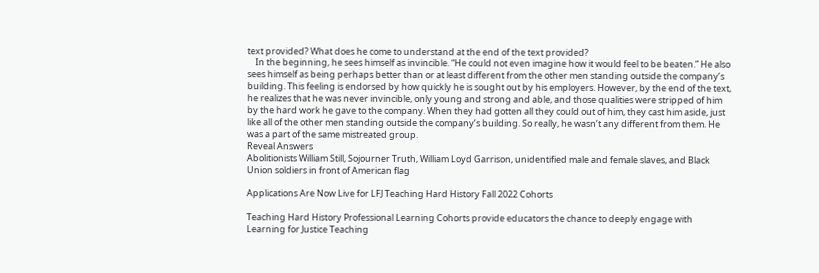text provided? What does he come to understand at the end of the text provided?
    In the beginning, he sees himself as invincible. “He could not even imagine how it would feel to be beaten.” He also sees himself as being perhaps better than or at least different from the other men standing outside the company’s building. This feeling is endorsed by how quickly he is sought out by his employers. However, by the end of the text, he realizes that he was never invincible, only young and strong and able, and those qualities were stripped of him by the hard work he gave to the company. When they had gotten all they could out of him, they cast him aside, just like all of the other men standing outside the company’s building. So really, he wasn’t any different from them. He was a part of the same mistreated group.
Reveal Answers
Abolitionists William Still, Sojourner Truth, William Loyd Garrison, unidentified male and female slaves, and Black Union soldiers in front of American flag

Applications Are Now Live for LFJ Teaching Hard History Fall 2022 Cohorts

Teaching Hard History Professional Learning Cohorts provide educators the chance to deeply engage with Learning for Justice Teaching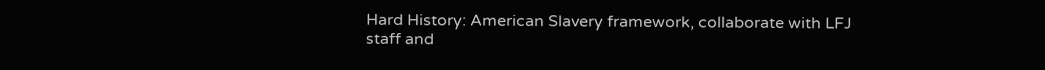Hard History: American Slavery framework, collaborate with LFJ staff and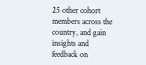25 other cohort members across the country, and gain insights and feedback on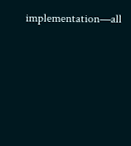implementation—all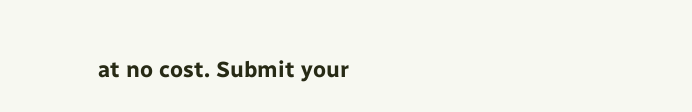at no cost. Submit your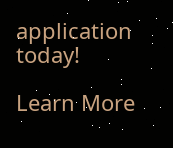application today!

Learn More